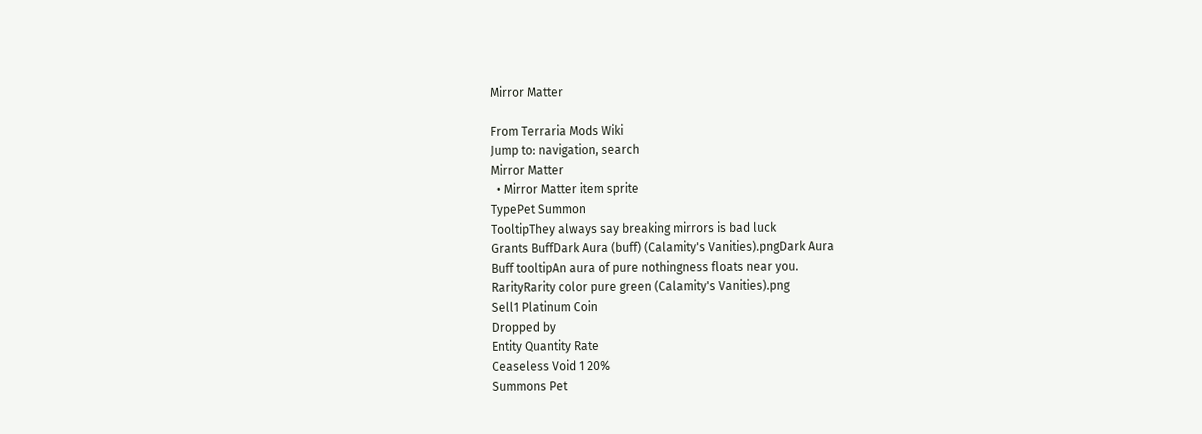Mirror Matter

From Terraria Mods Wiki
Jump to: navigation, search
Mirror Matter
  • Mirror Matter item sprite
TypePet Summon
TooltipThey always say breaking mirrors is bad luck
Grants BuffDark Aura (buff) (Calamity's Vanities).pngDark Aura
Buff tooltipAn aura of pure nothingness floats near you.
RarityRarity color pure green (Calamity's Vanities).png
Sell1 Platinum Coin
Dropped by
Entity Quantity Rate
Ceaseless Void 1 20%
Summons Pet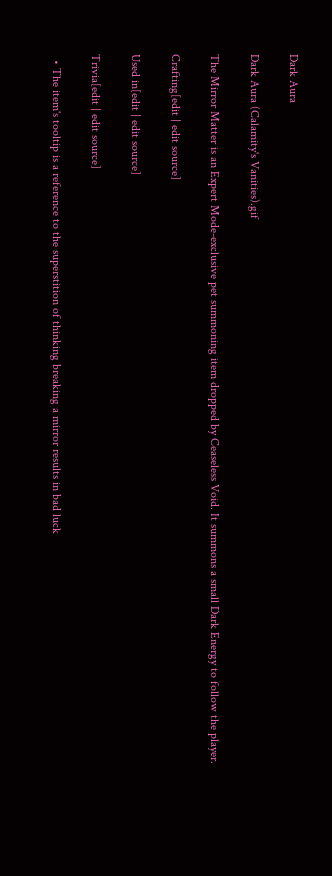Dark Aura

Dark Aura (Calamity's Vanities).gif

The Mirror Matter is an Expert Mode-exclusive pet summoning item dropped by Ceaseless Void. It summons a small Dark Energy to follow the player.

Crafting[edit | edit source]

Used in[edit | edit source]

Trivia[edit | edit source]

  • The item's tooltip is a reference to the superstition of thinking breaking a mirror results in bad luck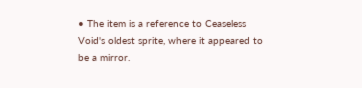• The item is a reference to Ceaseless Void's oldest sprite, where it appeared to be a mirror.